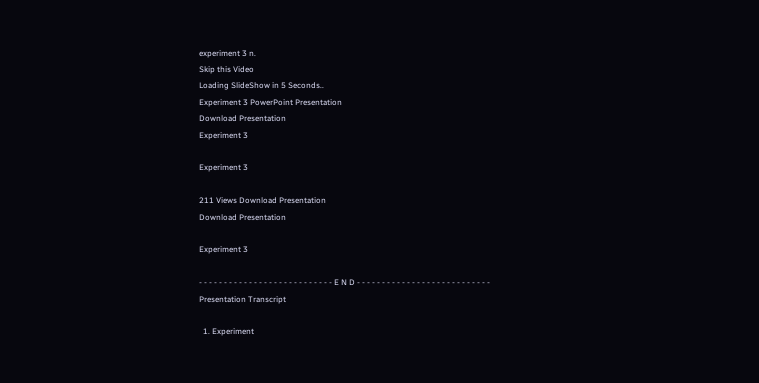experiment 3 n.
Skip this Video
Loading SlideShow in 5 Seconds..
Experiment 3 PowerPoint Presentation
Download Presentation
Experiment 3

Experiment 3

211 Views Download Presentation
Download Presentation

Experiment 3

- - - - - - - - - - - - - - - - - - - - - - - - - - - E N D - - - - - - - - - - - - - - - - - - - - - - - - - - -
Presentation Transcript

  1. Experiment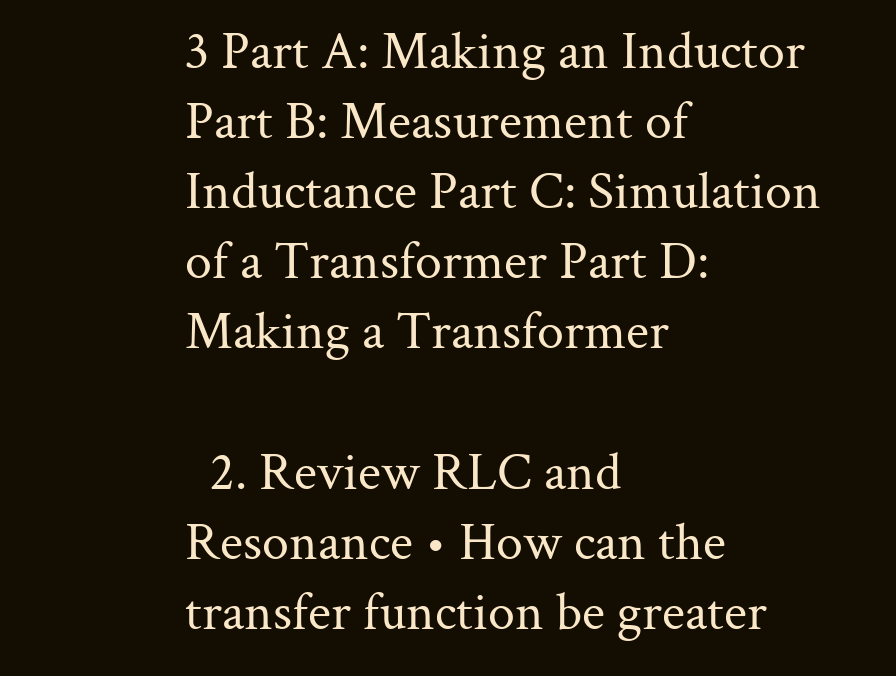3 Part A: Making an Inductor Part B: Measurement of Inductance Part C: Simulation of a Transformer Part D: Making a Transformer

  2. Review RLC and Resonance • How can the transfer function be greater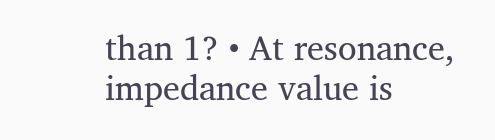than 1? • At resonance, impedance value is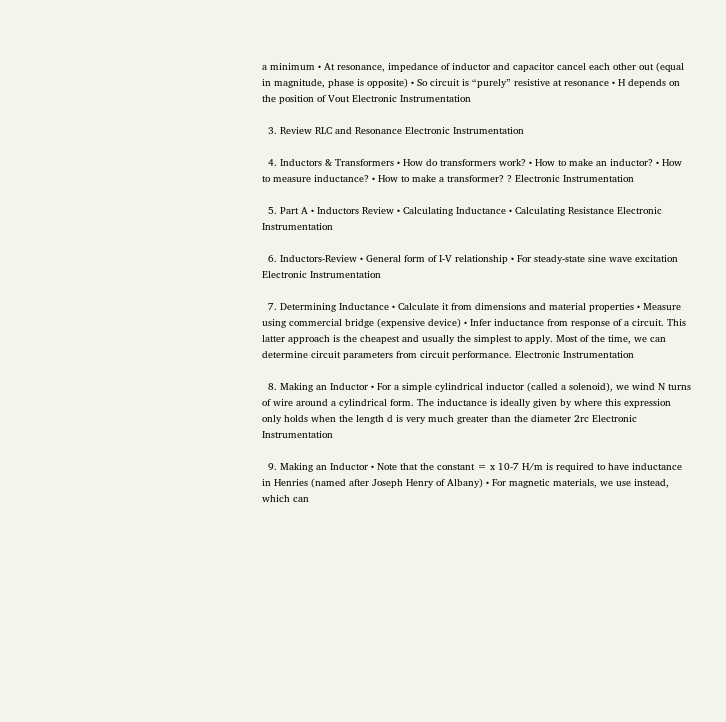a minimum • At resonance, impedance of inductor and capacitor cancel each other out (equal in magnitude, phase is opposite) • So circuit is “purely” resistive at resonance • H depends on the position of Vout Electronic Instrumentation

  3. Review RLC and Resonance Electronic Instrumentation

  4. Inductors & Transformers • How do transformers work? • How to make an inductor? • How to measure inductance? • How to make a transformer? ? Electronic Instrumentation

  5. Part A • Inductors Review • Calculating Inductance • Calculating Resistance Electronic Instrumentation

  6. Inductors-Review • General form of I-V relationship • For steady-state sine wave excitation Electronic Instrumentation

  7. Determining Inductance • Calculate it from dimensions and material properties • Measure using commercial bridge (expensive device) • Infer inductance from response of a circuit. This latter approach is the cheapest and usually the simplest to apply. Most of the time, we can determine circuit parameters from circuit performance. Electronic Instrumentation

  8. Making an Inductor • For a simple cylindrical inductor (called a solenoid), we wind N turns of wire around a cylindrical form. The inductance is ideally given by where this expression only holds when the length d is very much greater than the diameter 2rc Electronic Instrumentation

  9. Making an Inductor • Note that the constant = x 10-7 H/m is required to have inductance in Henries (named after Joseph Henry of Albany) • For magnetic materials, we use instead, which can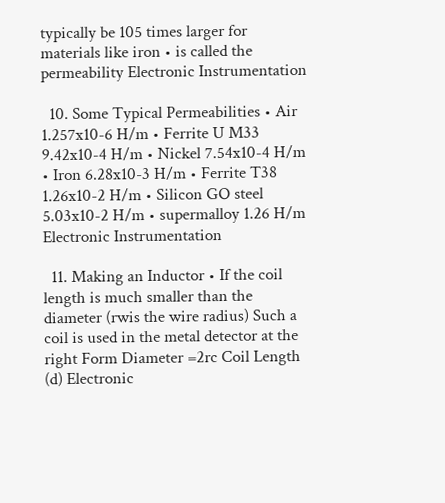typically be 105 times larger for materials like iron • is called the permeability Electronic Instrumentation

  10. Some Typical Permeabilities • Air 1.257x10-6 H/m • Ferrite U M33 9.42x10-4 H/m • Nickel 7.54x10-4 H/m • Iron 6.28x10-3 H/m • Ferrite T38 1.26x10-2 H/m • Silicon GO steel 5.03x10-2 H/m • supermalloy 1.26 H/m Electronic Instrumentation

  11. Making an Inductor • If the coil length is much smaller than the diameter (rwis the wire radius) Such a coil is used in the metal detector at the right Form Diameter =2rc Coil Length (d) Electronic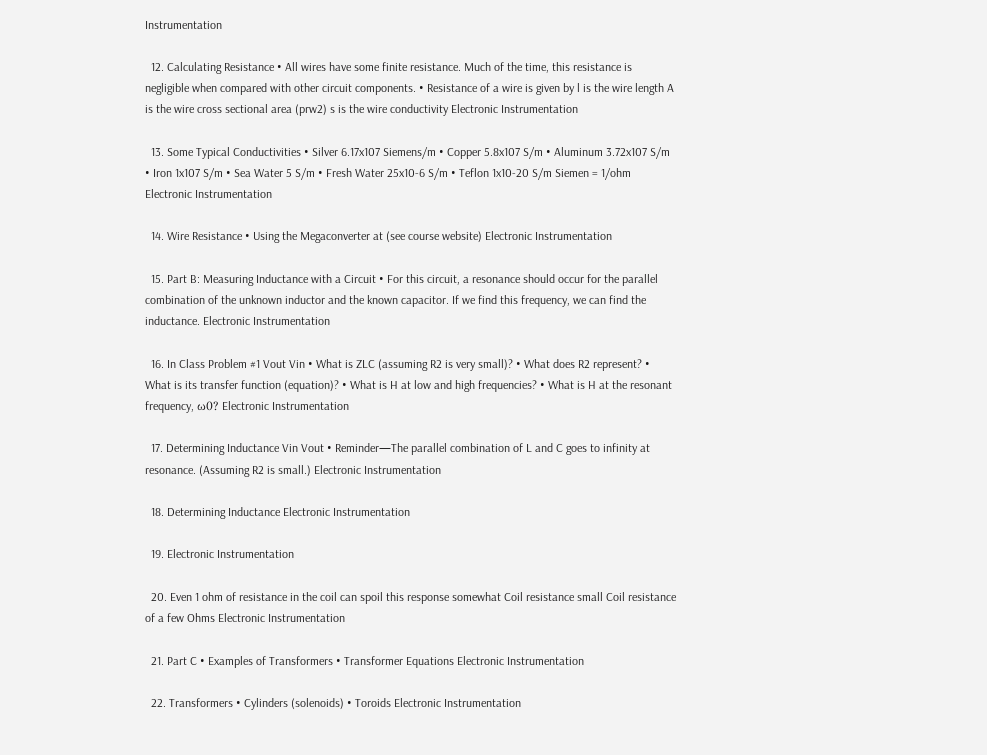Instrumentation

  12. Calculating Resistance • All wires have some finite resistance. Much of the time, this resistance is negligible when compared with other circuit components. • Resistance of a wire is given by l is the wire length A is the wire cross sectional area (prw2) s is the wire conductivity Electronic Instrumentation

  13. Some Typical Conductivities • Silver 6.17x107 Siemens/m • Copper 5.8x107 S/m • Aluminum 3.72x107 S/m • Iron 1x107 S/m • Sea Water 5 S/m • Fresh Water 25x10-6 S/m • Teflon 1x10-20 S/m Siemen = 1/ohm Electronic Instrumentation

  14. Wire Resistance • Using the Megaconverter at (see course website) Electronic Instrumentation

  15. Part B: Measuring Inductance with a Circuit • For this circuit, a resonance should occur for the parallel combination of the unknown inductor and the known capacitor. If we find this frequency, we can find the inductance. Electronic Instrumentation

  16. In Class Problem #1 Vout Vin • What is ZLC (assuming R2 is very small)? • What does R2 represent? • What is its transfer function (equation)? • What is H at low and high frequencies? • What is H at the resonant frequency, ω0? Electronic Instrumentation

  17. Determining Inductance Vin Vout • Reminder—The parallel combination of L and C goes to infinity at resonance. (Assuming R2 is small.) Electronic Instrumentation

  18. Determining Inductance Electronic Instrumentation

  19. Electronic Instrumentation

  20. Even 1 ohm of resistance in the coil can spoil this response somewhat Coil resistance small Coil resistance of a few Ohms Electronic Instrumentation

  21. Part C • Examples of Transformers • Transformer Equations Electronic Instrumentation

  22. Transformers • Cylinders (solenoids) • Toroids Electronic Instrumentation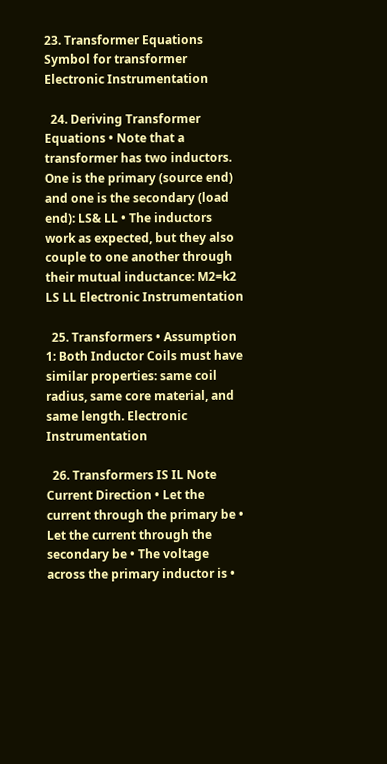23. Transformer Equations Symbol for transformer Electronic Instrumentation

  24. Deriving Transformer Equations • Note that a transformer has two inductors. One is the primary (source end) and one is the secondary (load end): LS& LL • The inductors work as expected, but they also couple to one another through their mutual inductance: M2=k2 LS LL Electronic Instrumentation

  25. Transformers • Assumption 1: Both Inductor Coils must have similar properties: same coil radius, same core material, and same length. Electronic Instrumentation

  26. Transformers IS IL Note Current Direction • Let the current through the primary be • Let the current through the secondary be • The voltage across the primary inductor is •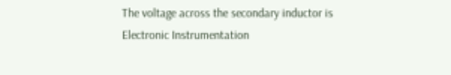The voltage across the secondary inductor is Electronic Instrumentation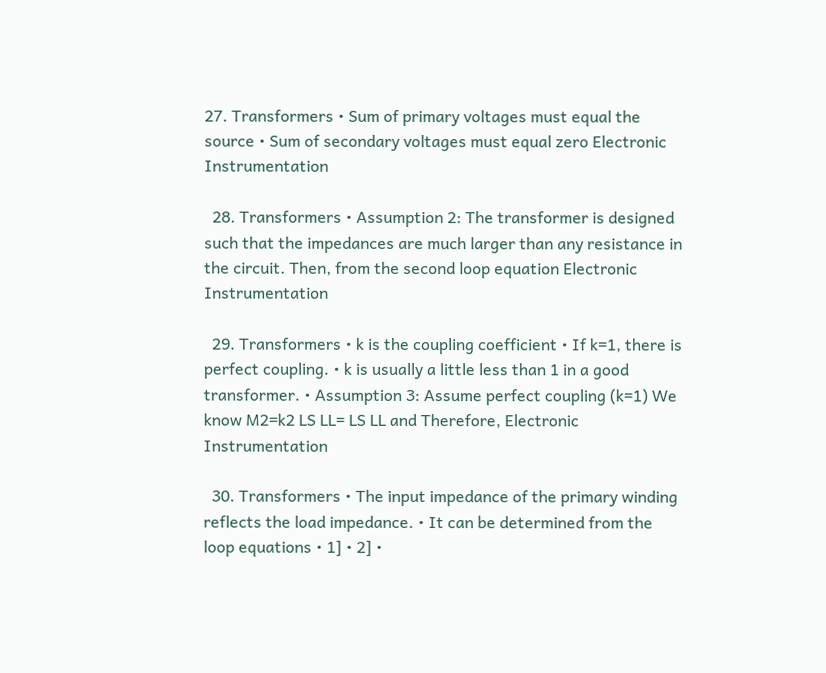27. Transformers • Sum of primary voltages must equal the source • Sum of secondary voltages must equal zero Electronic Instrumentation

  28. Transformers • Assumption 2: The transformer is designed such that the impedances are much larger than any resistance in the circuit. Then, from the second loop equation Electronic Instrumentation

  29. Transformers • k is the coupling coefficient • If k=1, there is perfect coupling. • k is usually a little less than 1 in a good transformer. • Assumption 3: Assume perfect coupling (k=1) We know M2=k2 LS LL= LS LL and Therefore, Electronic Instrumentation

  30. Transformers • The input impedance of the primary winding reflects the load impedance. • It can be determined from the loop equations • 1] • 2] •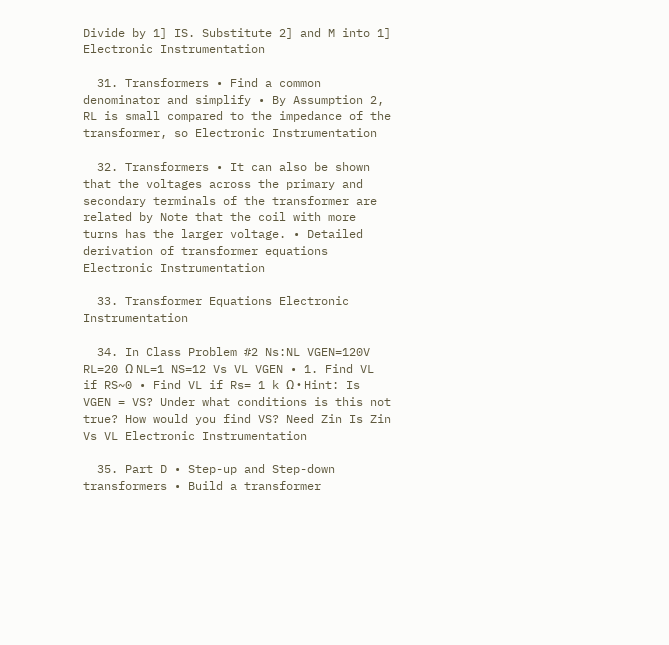Divide by 1] IS. Substitute 2] and M into 1] Electronic Instrumentation

  31. Transformers • Find a common denominator and simplify • By Assumption 2, RL is small compared to the impedance of the transformer, so Electronic Instrumentation

  32. Transformers • It can also be shown that the voltages across the primary and secondary terminals of the transformer are related by Note that the coil with more turns has the larger voltage. • Detailed derivation of transformer equations Electronic Instrumentation

  33. Transformer Equations Electronic Instrumentation

  34. In Class Problem #2 Ns:NL VGEN=120V RL=20 Ω NL=1 NS=12 Vs VL VGEN • 1. Find VL if RS~0 • Find VL if Rs= 1 k Ω • Hint: Is VGEN = VS? Under what conditions is this not true? How would you find VS? Need Zin Is Zin Vs VL Electronic Instrumentation

  35. Part D • Step-up and Step-down transformers • Build a transformer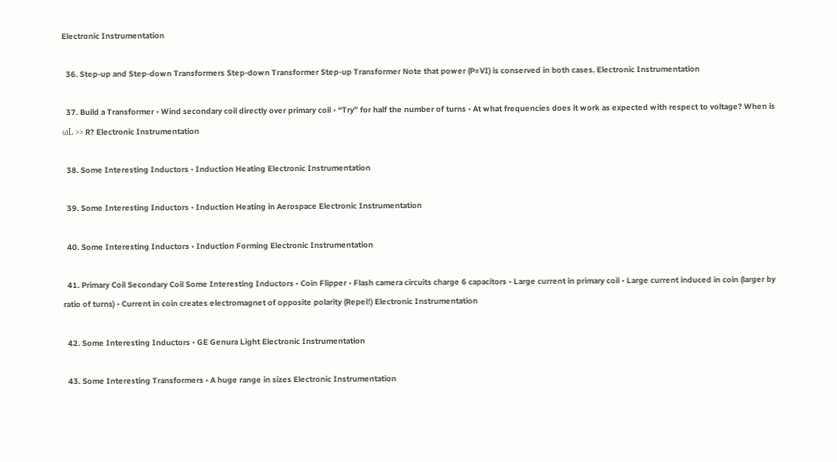Electronic Instrumentation

  36. Step-up and Step-down Transformers Step-down Transformer Step-up Transformer Note that power (P=VI) is conserved in both cases. Electronic Instrumentation

  37. Build a Transformer • Wind secondary coil directly over primary coil • “Try” for half the number of turns • At what frequencies does it work as expected with respect to voltage? When is ωL >> R? Electronic Instrumentation

  38. Some Interesting Inductors • Induction Heating Electronic Instrumentation

  39. Some Interesting Inductors • Induction Heating in Aerospace Electronic Instrumentation

  40. Some Interesting Inductors • Induction Forming Electronic Instrumentation

  41. Primary Coil Secondary Coil Some Interesting Inductors • Coin Flipper • Flash camera circuits charge 6 capacitors • Large current in primary coil • Large current induced in coin (larger by ratio of turns) • Current in coin creates electromagnet of opposite polarity (Repel!) Electronic Instrumentation

  42. Some Interesting Inductors • GE Genura Light Electronic Instrumentation

  43. Some Interesting Transformers • A huge range in sizes Electronic Instrumentation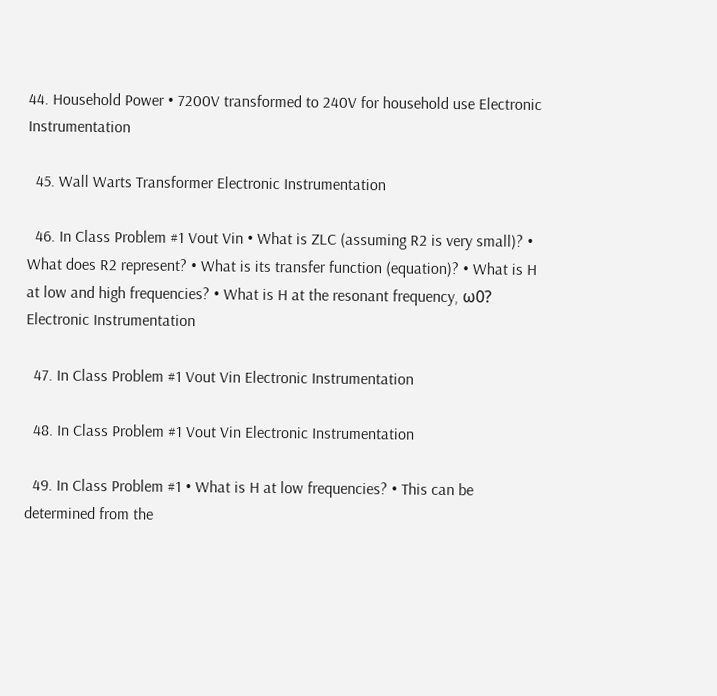44. Household Power • 7200V transformed to 240V for household use Electronic Instrumentation

  45. Wall Warts Transformer Electronic Instrumentation

  46. In Class Problem #1 Vout Vin • What is ZLC (assuming R2 is very small)? • What does R2 represent? • What is its transfer function (equation)? • What is H at low and high frequencies? • What is H at the resonant frequency, ω0? Electronic Instrumentation

  47. In Class Problem #1 Vout Vin Electronic Instrumentation

  48. In Class Problem #1 Vout Vin Electronic Instrumentation

  49. In Class Problem #1 • What is H at low frequencies? • This can be determined from the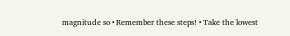magnitude so • Remember these steps! • Take the lowest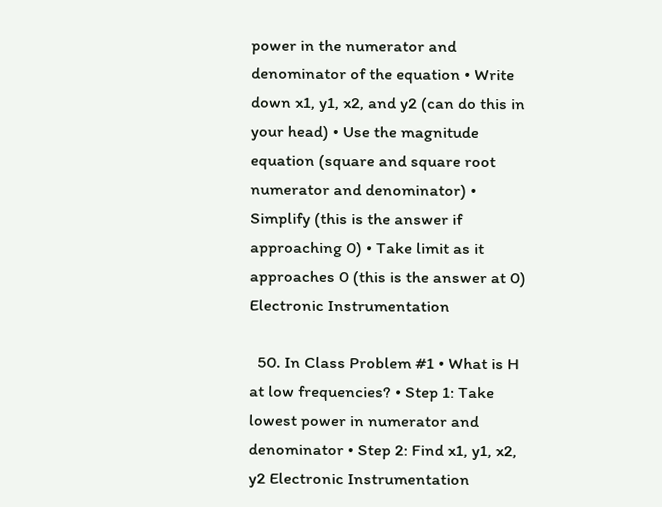power in the numerator and denominator of the equation • Write down x1, y1, x2, and y2 (can do this in your head) • Use the magnitude equation (square and square root numerator and denominator) • Simplify (this is the answer if approaching 0) • Take limit as it approaches 0 (this is the answer at 0) Electronic Instrumentation

  50. In Class Problem #1 • What is H at low frequencies? • Step 1: Take lowest power in numerator and denominator • Step 2: Find x1, y1, x2, y2 Electronic Instrumentation